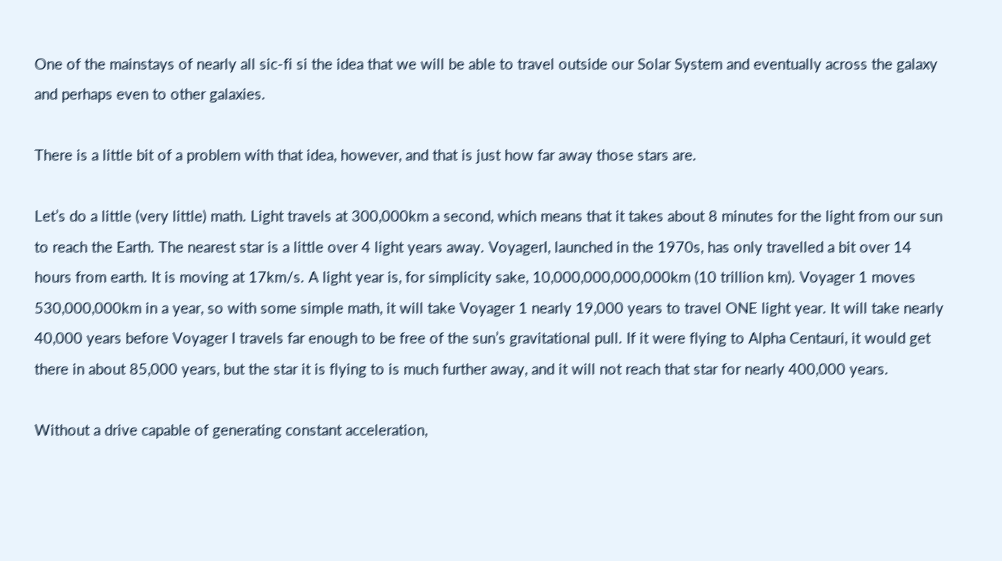One of the mainstays of nearly all sic-fi si the idea that we will be able to travel outside our Solar System and eventually across the galaxy and perhaps even to other galaxies.

There is a little bit of a problem with that idea, however, and that is just how far away those stars are.

Let’s do a little (very little) math. Light travels at 300,000km a second, which means that it takes about 8 minutes for the light from our sun to reach the Earth. The nearest star is a little over 4 light years away. VoyagerI, launched in the 1970s, has only travelled a bit over 14 hours from earth. It is moving at 17km/s. A light year is, for simplicity sake, 10,000,000,000,000km (10 trillion km). Voyager 1 moves 530,000,000km in a year, so with some simple math, it will take Voyager 1 nearly 19,000 years to travel ONE light year. It will take nearly 40,000 years before Voyager I travels far enough to be free of the sun’s gravitational pull. If it were flying to Alpha Centauri, it would get there in about 85,000 years, but the star it is flying to is much further away, and it will not reach that star for nearly 400,000 years.

Without a drive capable of generating constant acceleration,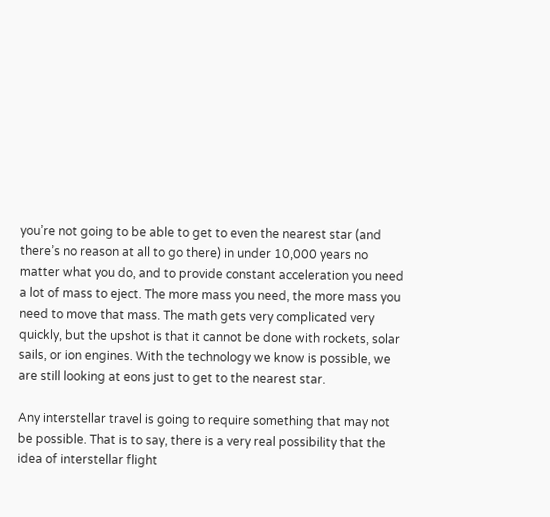you’re not going to be able to get to even the nearest star (and there’s no reason at all to go there) in under 10,000 years no matter what you do, and to provide constant acceleration you need a lot of mass to eject. The more mass you need, the more mass you need to move that mass. The math gets very complicated very quickly, but the upshot is that it cannot be done with rockets, solar sails, or ion engines. With the technology we know is possible, we are still looking at eons just to get to the nearest star.

Any interstellar travel is going to require something that may not be possible. That is to say, there is a very real possibility that the idea of interstellar flight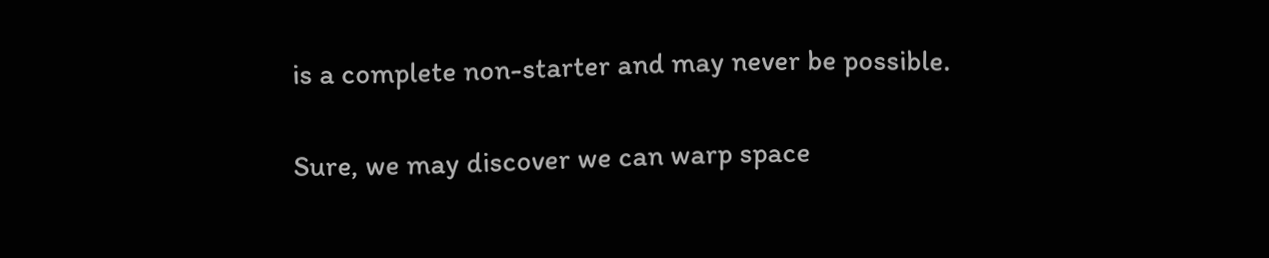is a complete non-starter and may never be possible.

Sure, we may discover we can warp space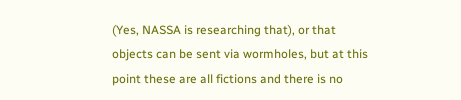(Yes, NASSA is researching that), or that objects can be sent via wormholes, but at this point these are all fictions and there is no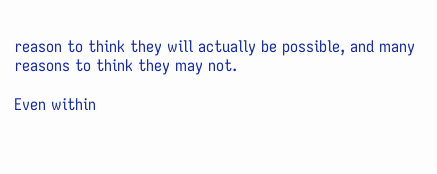reason to think they will actually be possible, and many reasons to think they may not.

Even within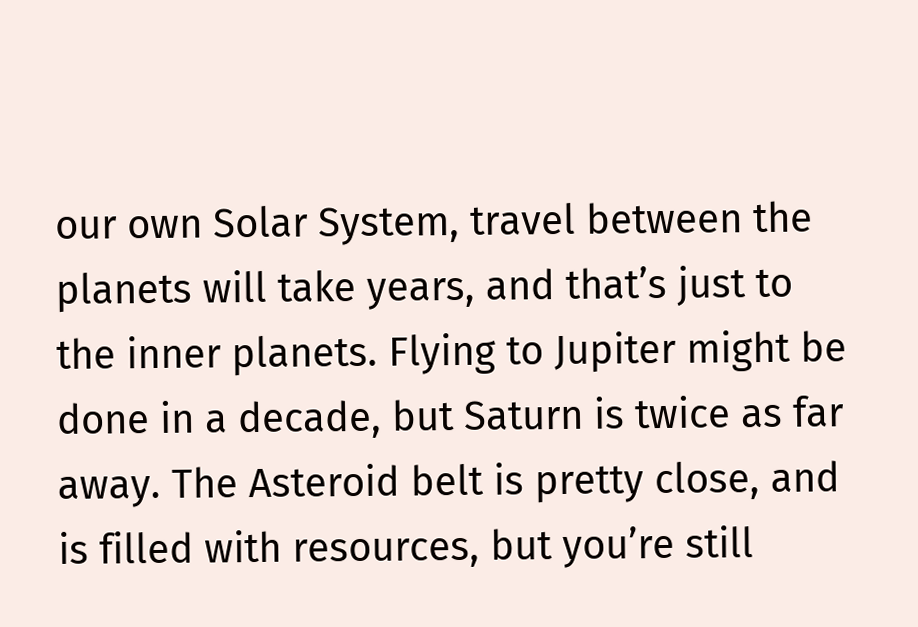our own Solar System, travel between the planets will take years, and that’s just to the inner planets. Flying to Jupiter might be done in a decade, but Saturn is twice as far away. The Asteroid belt is pretty close, and is filled with resources, but you’re still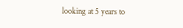looking at 5 years to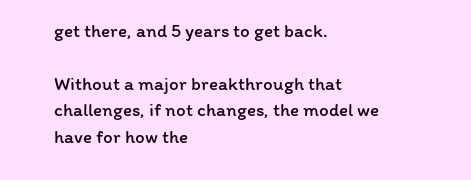get there, and 5 years to get back.

Without a major breakthrough that challenges, if not changes, the model we have for how the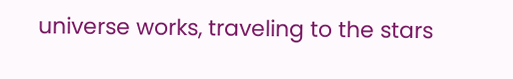universe works, traveling to the stars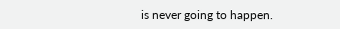is never going to happen.